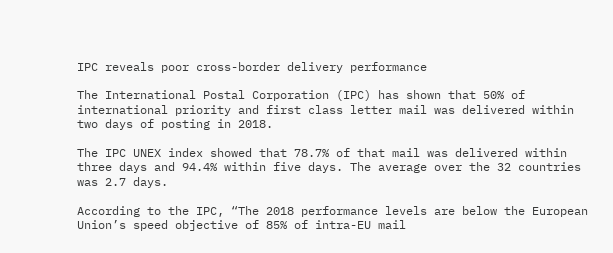IPC reveals poor cross-border delivery performance

The International Postal Corporation (IPC) has shown that 50% of international priority and first class letter mail was delivered within two days of posting in 2018.

The IPC UNEX index showed that 78.7% of that mail was delivered within three days and 94.4% within five days. The average over the 32 countries was 2.7 days.

According to the IPC, “The 2018 performance levels are below the European Union’s speed objective of 85% of intra-EU mail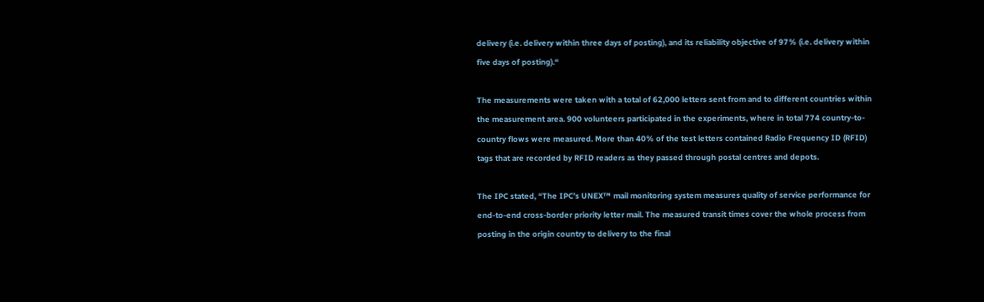delivery (i.e. delivery within three days of posting), and its reliability objective of 97% (i.e. delivery within five days of posting).“

The measurements were taken with a total of 62,000 letters sent from and to different countries within the measurement area. 900 volunteers participated in the experiments, where in total 774 country-to-country flows were measured. More than 40% of the test letters contained Radio Frequency ID (RFID) tags that are recorded by RFID readers as they passed through postal centres and depots.

The IPC stated, “The IPC’s UNEX™ mail monitoring system measures quality of service performance for end-to-end cross-border priority letter mail. The measured transit times cover the whole process from posting in the origin country to delivery to the final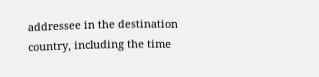addressee in the destination country, including the time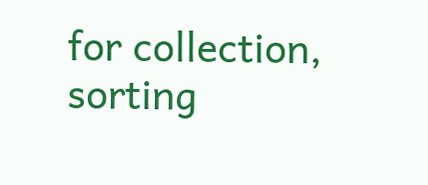for collection, sorting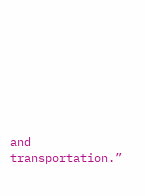and transportation.”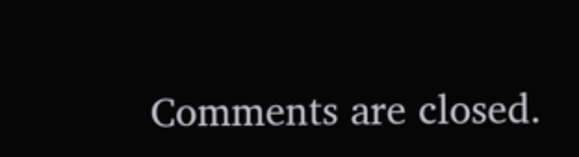Comments are closed.